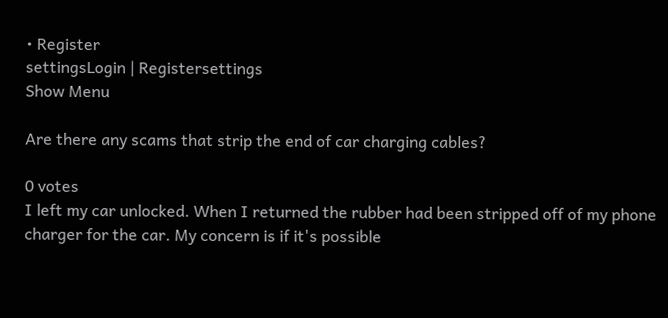• Register
settingsLogin | Registersettings
Show Menu

Are there any scams that strip the end of car charging cables?

0 votes
I left my car unlocked. When I returned the rubber had been stripped off of my phone charger for the car. My concern is if it's possible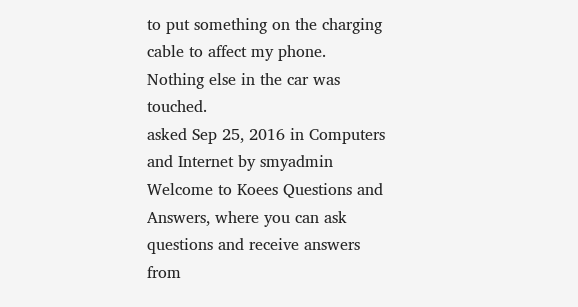to put something on the charging cable to affect my phone. Nothing else in the car was touched.
asked Sep 25, 2016 in Computers and Internet by smyadmin
Welcome to Koees Questions and Answers, where you can ask questions and receive answers from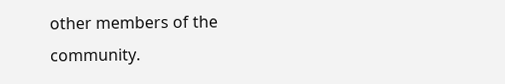other members of the community.